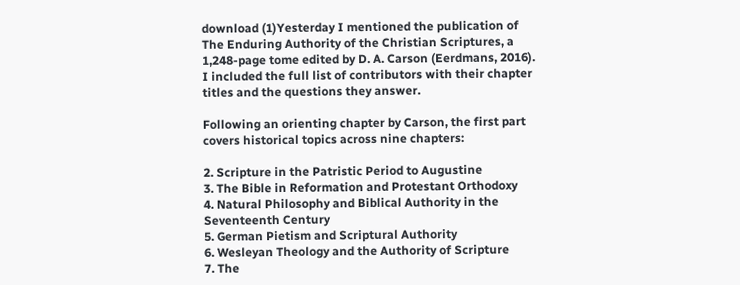download (1)Yesterday I mentioned the publication of The Enduring Authority of the Christian Scriptures, a 1,248-page tome edited by D. A. Carson (Eerdmans, 2016). I included the full list of contributors with their chapter titles and the questions they answer.

Following an orienting chapter by Carson, the first part covers historical topics across nine chapters:

2. Scripture in the Patristic Period to Augustine
3. The Bible in Reformation and Protestant Orthodoxy
4. Natural Philosophy and Biblical Authority in the Seventeenth Century
5. German Pietism and Scriptural Authority
6. Wesleyan Theology and the Authority of Scripture
7. The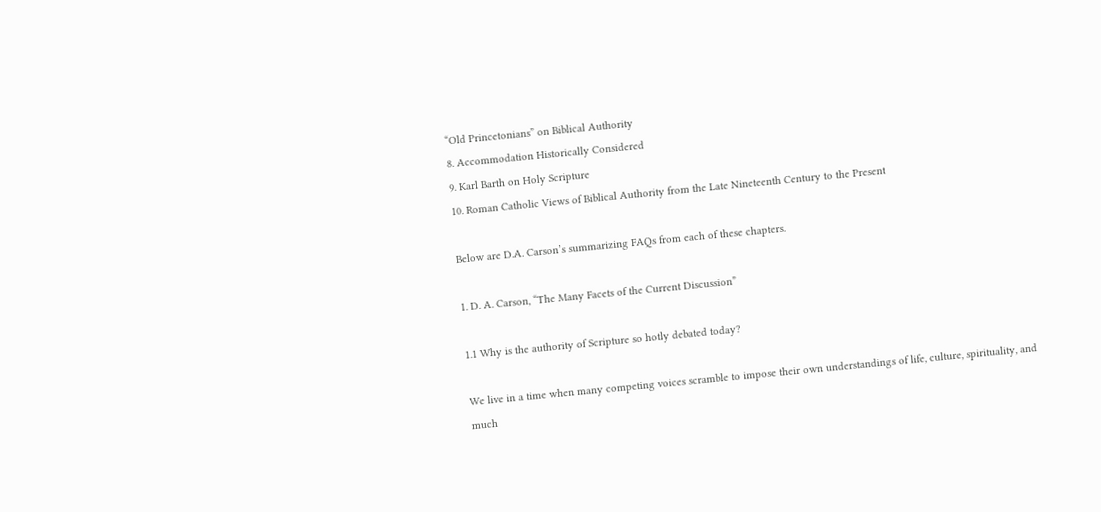“Old Princetonians” on Biblical Authority
8. Accommodation Historically Considered
9. Karl Barth on Holy Scripture
10. Roman Catholic Views of Biblical Authority from the Late Nineteenth Century to the Present

Below are D.A. Carson’s summarizing FAQs from each of these chapters.

1. D. A. Carson, “The Many Facets of the Current Discussion”

1.1 Why is the authority of Scripture so hotly debated today?

We live in a time when many competing voices scramble to impose their own understandings of life, culture, spirituality, and much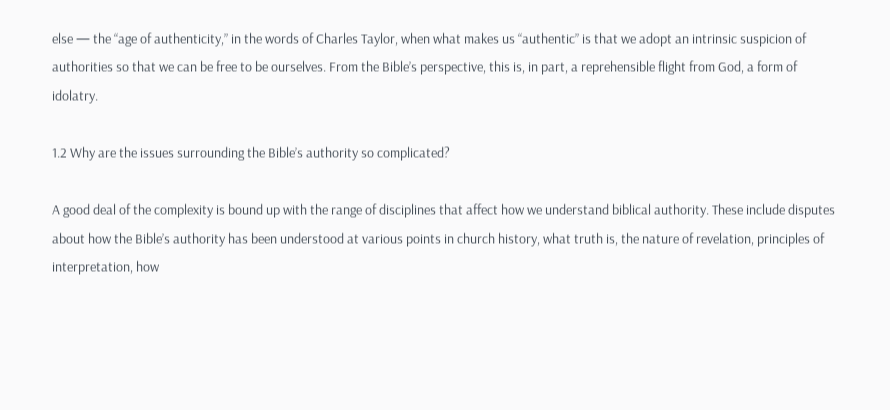else — the “age of authenticity,” in the words of Charles Taylor, when what makes us “authentic” is that we adopt an intrinsic suspicion of authorities so that we can be free to be ourselves. From the Bible’s perspective, this is, in part, a reprehensible flight from God, a form of idolatry.

1.2 Why are the issues surrounding the Bible’s authority so complicated?

A good deal of the complexity is bound up with the range of disciplines that affect how we understand biblical authority. These include disputes about how the Bible’s authority has been understood at various points in church history, what truth is, the nature of revelation, principles of interpretation, how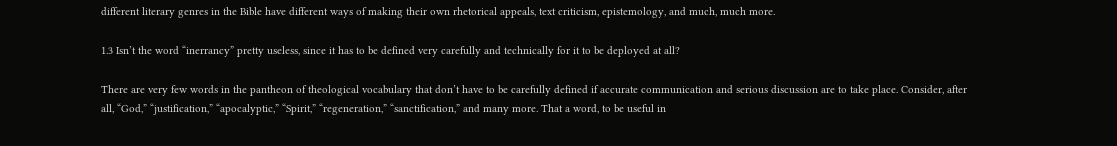different literary genres in the Bible have different ways of making their own rhetorical appeals, text criticism, epistemology, and much, much more.

1.3 Isn’t the word “inerrancy” pretty useless, since it has to be defined very carefully and technically for it to be deployed at all?

There are very few words in the pantheon of theological vocabulary that don’t have to be carefully defined if accurate communication and serious discussion are to take place. Consider, after all, “God,” “justification,” “apocalyptic,” “Spirit,” “regeneration,” “sanctification,” and many more. That a word, to be useful in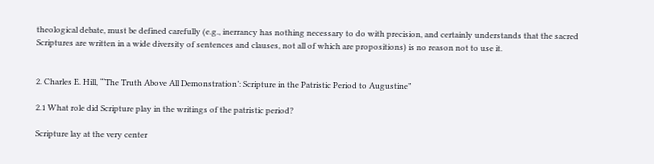theological debate, must be defined carefully (e.g., inerrancy has nothing necessary to do with precision, and certainly understands that the sacred Scriptures are written in a wide diversity of sentences and clauses, not all of which are propositions) is no reason not to use it.


2. Charles E. Hill, “‘The Truth Above All Demonstration’: Scripture in the Patristic Period to Augustine”

2.1 What role did Scripture play in the writings of the patristic period?

Scripture lay at the very center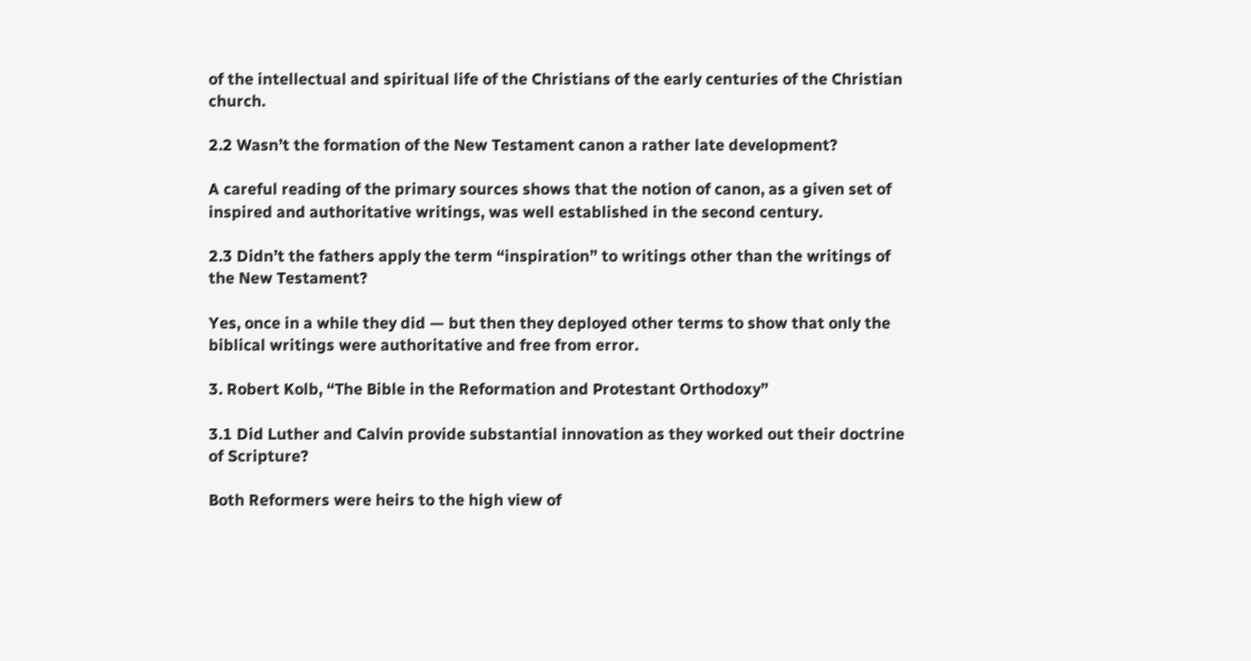of the intellectual and spiritual life of the Christians of the early centuries of the Christian church.

2.2 Wasn’t the formation of the New Testament canon a rather late development?

A careful reading of the primary sources shows that the notion of canon, as a given set of inspired and authoritative writings, was well established in the second century.

2.3 Didn’t the fathers apply the term “inspiration” to writings other than the writings of the New Testament?

Yes, once in a while they did — but then they deployed other terms to show that only the biblical writings were authoritative and free from error.

3. Robert Kolb, “The Bible in the Reformation and Protestant Orthodoxy”

3.1 Did Luther and Calvin provide substantial innovation as they worked out their doctrine of Scripture?

Both Reformers were heirs to the high view of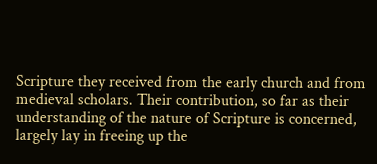Scripture they received from the early church and from medieval scholars. Their contribution, so far as their understanding of the nature of Scripture is concerned, largely lay in freeing up the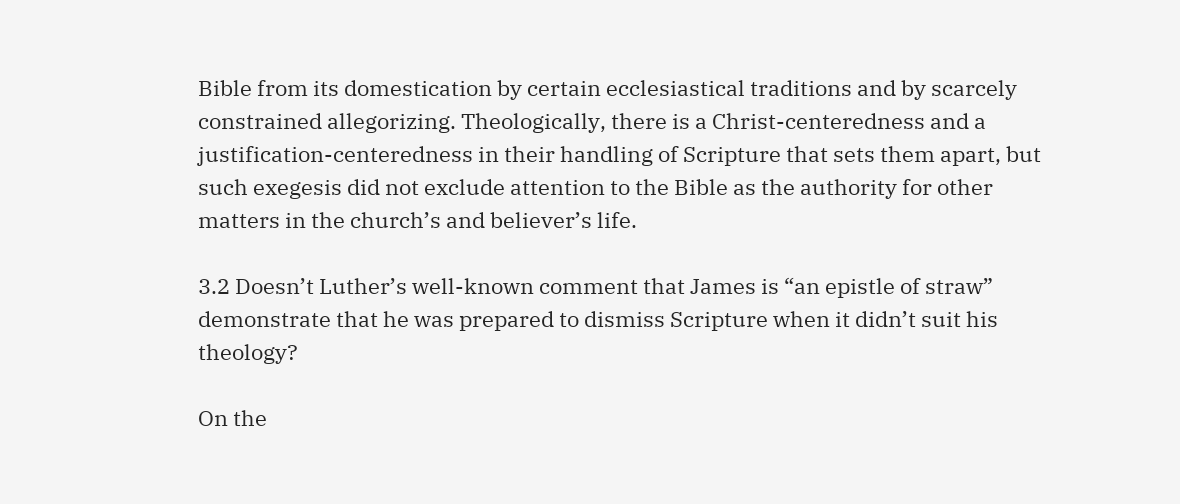Bible from its domestication by certain ecclesiastical traditions and by scarcely constrained allegorizing. Theologically, there is a Christ-centeredness and a justification-centeredness in their handling of Scripture that sets them apart, but such exegesis did not exclude attention to the Bible as the authority for other matters in the church’s and believer’s life.

3.2 Doesn’t Luther’s well-known comment that James is “an epistle of straw” demonstrate that he was prepared to dismiss Scripture when it didn’t suit his theology?

On the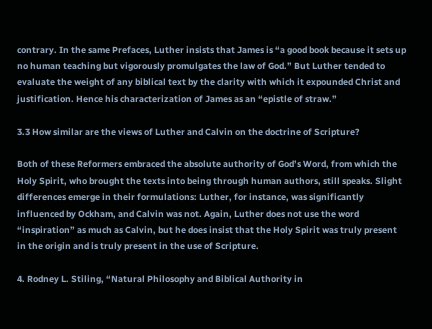contrary. In the same Prefaces, Luther insists that James is “a good book because it sets up no human teaching but vigorously promulgates the law of God.” But Luther tended to evaluate the weight of any biblical text by the clarity with which it expounded Christ and justification. Hence his characterization of James as an “epistle of straw.”

3.3 How similar are the views of Luther and Calvin on the doctrine of Scripture?

Both of these Reformers embraced the absolute authority of God’s Word, from which the Holy Spirit, who brought the texts into being through human authors, still speaks. Slight differences emerge in their formulations: Luther, for instance, was significantly influenced by Ockham, and Calvin was not. Again, Luther does not use the word “inspiration” as much as Calvin, but he does insist that the Holy Spirit was truly present in the origin and is truly present in the use of Scripture.

4. Rodney L. Stiling, “Natural Philosophy and Biblical Authority in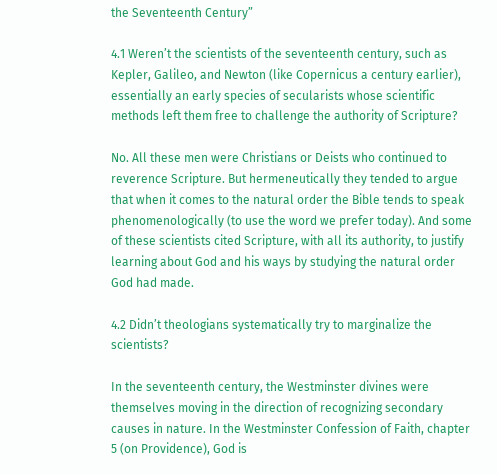the Seventeenth Century”

4.1 Weren’t the scientists of the seventeenth century, such as Kepler, Galileo, and Newton (like Copernicus a century earlier), essentially an early species of secularists whose scientific methods left them free to challenge the authority of Scripture?

No. All these men were Christians or Deists who continued to reverence Scripture. But hermeneutically they tended to argue that when it comes to the natural order the Bible tends to speak phenomenologically (to use the word we prefer today). And some of these scientists cited Scripture, with all its authority, to justify learning about God and his ways by studying the natural order God had made.

4.2 Didn’t theologians systematically try to marginalize the scientists?

In the seventeenth century, the Westminster divines were themselves moving in the direction of recognizing secondary causes in nature. In the Westminster Confession of Faith, chapter 5 (on Providence), God is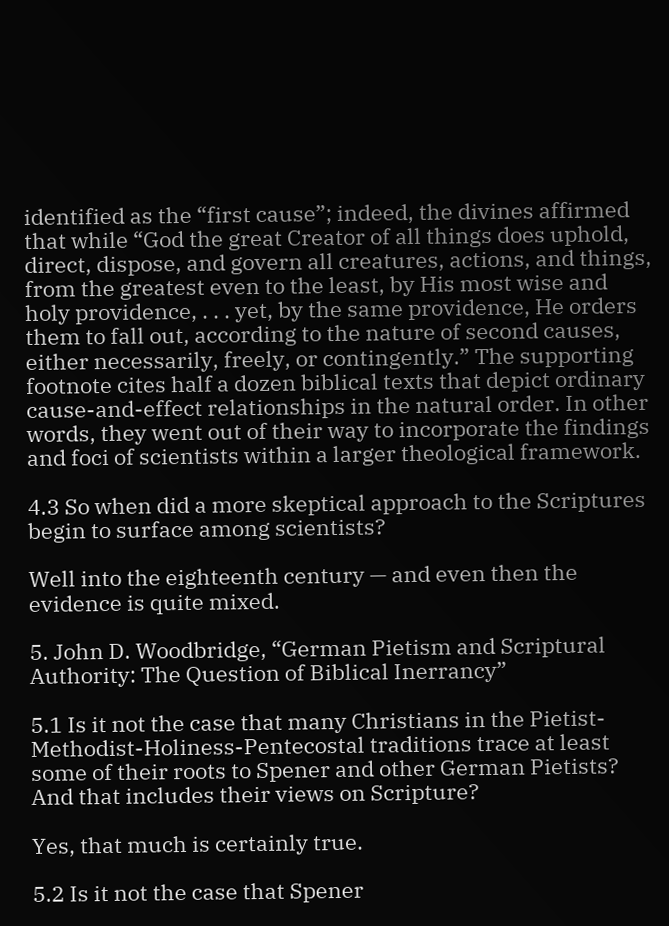identified as the “first cause”; indeed, the divines affirmed that while “God the great Creator of all things does uphold, direct, dispose, and govern all creatures, actions, and things, from the greatest even to the least, by His most wise and holy providence, . . . yet, by the same providence, He orders them to fall out, according to the nature of second causes, either necessarily, freely, or contingently.” The supporting footnote cites half a dozen biblical texts that depict ordinary cause-and-effect relationships in the natural order. In other words, they went out of their way to incorporate the findings and foci of scientists within a larger theological framework.

4.3 So when did a more skeptical approach to the Scriptures begin to surface among scientists?

Well into the eighteenth century — and even then the evidence is quite mixed.

5. John D. Woodbridge, “German Pietism and Scriptural Authority: The Question of Biblical Inerrancy”

5.1 Is it not the case that many Christians in the Pietist-Methodist-Holiness-Pentecostal traditions trace at least some of their roots to Spener and other German Pietists? And that includes their views on Scripture?

Yes, that much is certainly true.

5.2 Is it not the case that Spener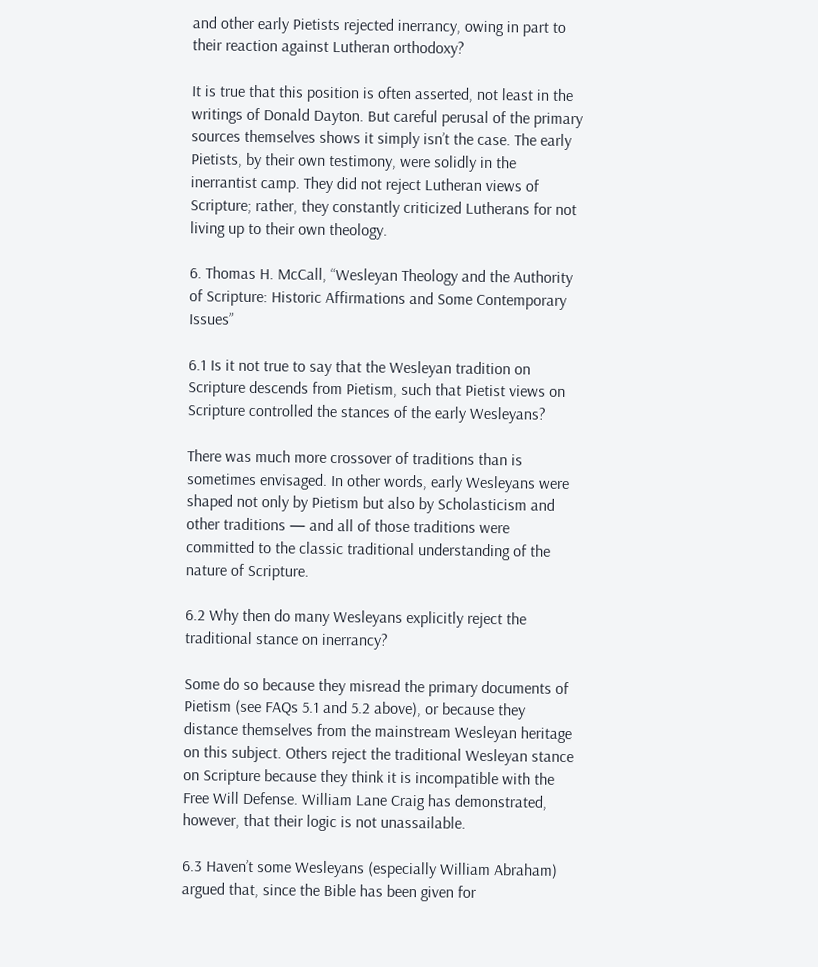and other early Pietists rejected inerrancy, owing in part to their reaction against Lutheran orthodoxy?

It is true that this position is often asserted, not least in the writings of Donald Dayton. But careful perusal of the primary sources themselves shows it simply isn’t the case. The early Pietists, by their own testimony, were solidly in the inerrantist camp. They did not reject Lutheran views of Scripture; rather, they constantly criticized Lutherans for not living up to their own theology.

6. Thomas H. McCall, “Wesleyan Theology and the Authority of Scripture: Historic Affirmations and Some Contemporary Issues”

6.1 Is it not true to say that the Wesleyan tradition on Scripture descends from Pietism, such that Pietist views on Scripture controlled the stances of the early Wesleyans?

There was much more crossover of traditions than is sometimes envisaged. In other words, early Wesleyans were shaped not only by Pietism but also by Scholasticism and other traditions — and all of those traditions were committed to the classic traditional understanding of the nature of Scripture.

6.2 Why then do many Wesleyans explicitly reject the traditional stance on inerrancy?

Some do so because they misread the primary documents of Pietism (see FAQs 5.1 and 5.2 above), or because they distance themselves from the mainstream Wesleyan heritage on this subject. Others reject the traditional Wesleyan stance on Scripture because they think it is incompatible with the Free Will Defense. William Lane Craig has demonstrated, however, that their logic is not unassailable.

6.3 Haven’t some Wesleyans (especially William Abraham) argued that, since the Bible has been given for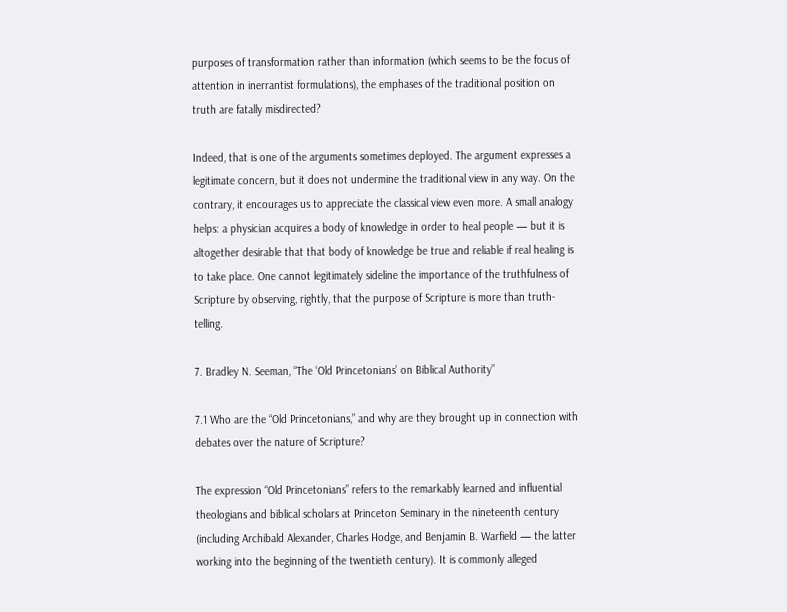purposes of transformation rather than information (which seems to be the focus of attention in inerrantist formulations), the emphases of the traditional position on truth are fatally misdirected?

Indeed, that is one of the arguments sometimes deployed. The argument expresses a legitimate concern, but it does not undermine the traditional view in any way. On the contrary, it encourages us to appreciate the classical view even more. A small analogy helps: a physician acquires a body of knowledge in order to heal people — but it is altogether desirable that that body of knowledge be true and reliable if real healing is to take place. One cannot legitimately sideline the importance of the truthfulness of Scripture by observing, rightly, that the purpose of Scripture is more than truth-telling.

7. Bradley N. Seeman, “The ‘Old Princetonians’ on Biblical Authority”

7.1 Who are the “Old Princetonians,” and why are they brought up in connection with debates over the nature of Scripture?

The expression “Old Princetonians” refers to the remarkably learned and influential theologians and biblical scholars at Princeton Seminary in the nineteenth century (including Archibald Alexander, Charles Hodge, and Benjamin B. Warfield — the latter working into the beginning of the twentieth century). It is commonly alleged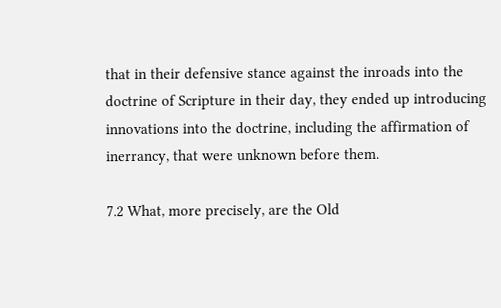that in their defensive stance against the inroads into the doctrine of Scripture in their day, they ended up introducing innovations into the doctrine, including the affirmation of inerrancy, that were unknown before them.

7.2 What, more precisely, are the Old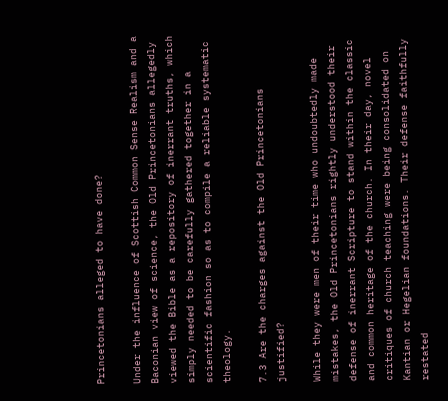Princetonians alleged to have done?

Under the influence of Scottish Common Sense Realism and a Baconian view of science, the Old Princetonians allegedly viewed the Bible as a repository of inerrant truths, which simply needed to be carefully gathered together in a scientific fashion so as to compile a reliable systematic theology.

7.3 Are the charges against the Old Princetonians justified?

While they were men of their time who undoubtedly made mistakes, the Old Princetonians rightly understood their defense of inerrant Scripture to stand within the classic and common heritage of the church. In their day, novel critiques of church teaching were being consolidated on Kantian or Hegelian foundations. Their defense faithfully restated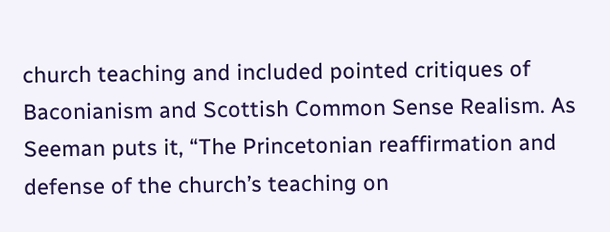church teaching and included pointed critiques of Baconianism and Scottish Common Sense Realism. As Seeman puts it, “The Princetonian reaffirmation and defense of the church’s teaching on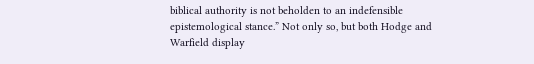biblical authority is not beholden to an indefensible epistemological stance.” Not only so, but both Hodge and Warfield display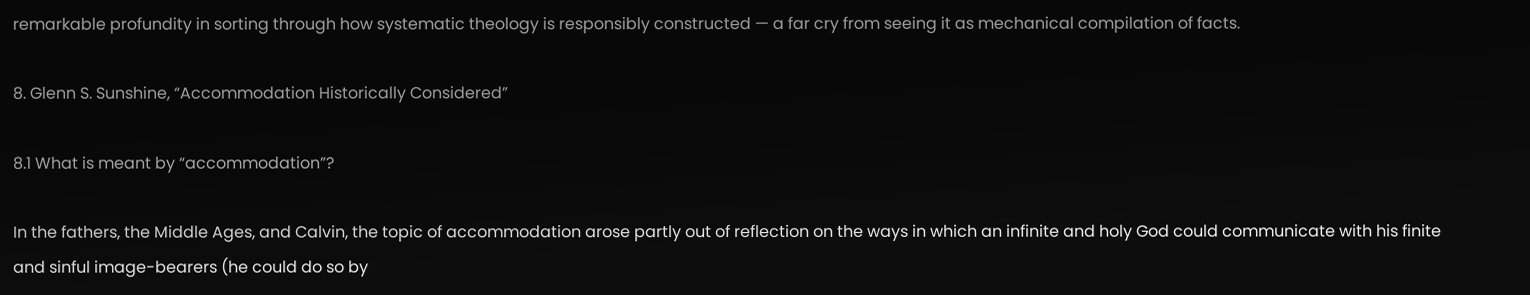remarkable profundity in sorting through how systematic theology is responsibly constructed — a far cry from seeing it as mechanical compilation of facts.

8. Glenn S. Sunshine, “Accommodation Historically Considered”

8.1 What is meant by “accommodation”?

In the fathers, the Middle Ages, and Calvin, the topic of accommodation arose partly out of reflection on the ways in which an infinite and holy God could communicate with his finite and sinful image-bearers (he could do so by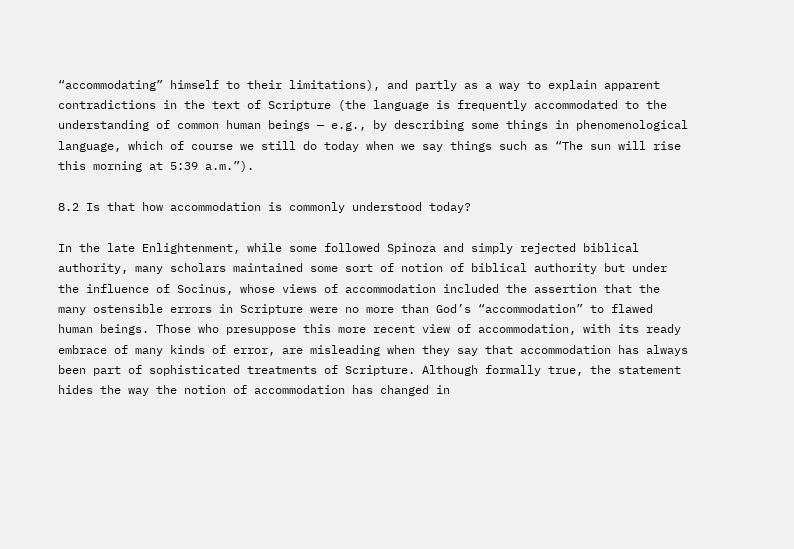“accommodating” himself to their limitations), and partly as a way to explain apparent contradictions in the text of Scripture (the language is frequently accommodated to the understanding of common human beings — e.g., by describing some things in phenomenological language, which of course we still do today when we say things such as “The sun will rise this morning at 5:39 a.m.”).

8.2 Is that how accommodation is commonly understood today?

In the late Enlightenment, while some followed Spinoza and simply rejected biblical authority, many scholars maintained some sort of notion of biblical authority but under the influence of Socinus, whose views of accommodation included the assertion that the many ostensible errors in Scripture were no more than God’s “accommodation” to flawed human beings. Those who presuppose this more recent view of accommodation, with its ready embrace of many kinds of error, are misleading when they say that accommodation has always been part of sophisticated treatments of Scripture. Although formally true, the statement hides the way the notion of accommodation has changed in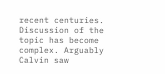recent centuries. Discussion of the topic has become complex. Arguably Calvin saw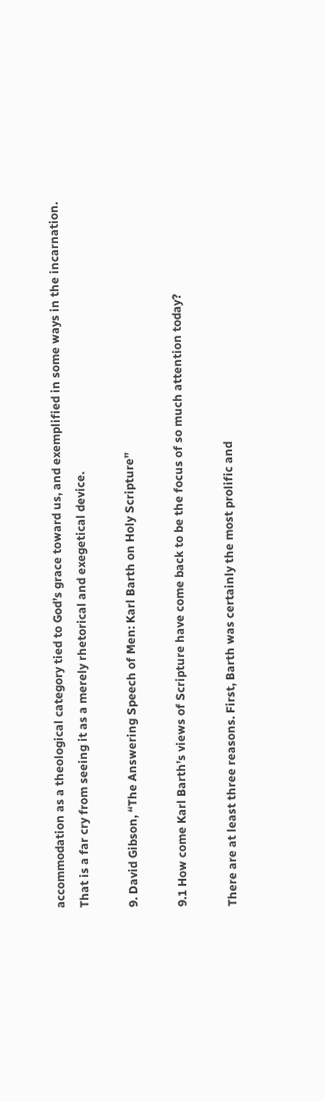accommodation as a theological category tied to God’s grace toward us, and exemplified in some ways in the incarnation. That is a far cry from seeing it as a merely rhetorical and exegetical device.

9. David Gibson, “The Answering Speech of Men: Karl Barth on Holy Scripture”

9.1 How come Karl Barth’s views of Scripture have come back to be the focus of so much attention today?

There are at least three reasons. First, Barth was certainly the most prolific and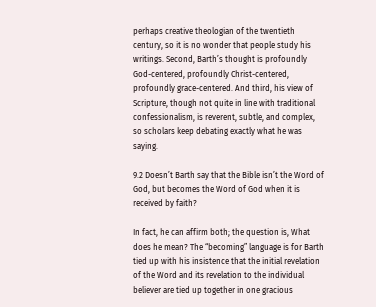perhaps creative theologian of the twentieth century, so it is no wonder that people study his writings. Second, Barth’s thought is profoundly God-centered, profoundly Christ-centered, profoundly grace-centered. And third, his view of Scripture, though not quite in line with traditional confessionalism, is reverent, subtle, and complex, so scholars keep debating exactly what he was saying.

9.2 Doesn’t Barth say that the Bible isn’t the Word of God, but becomes the Word of God when it is received by faith?

In fact, he can affirm both; the question is, What does he mean? The “becoming” language is for Barth tied up with his insistence that the initial revelation of the Word and its revelation to the individual believer are tied up together in one gracious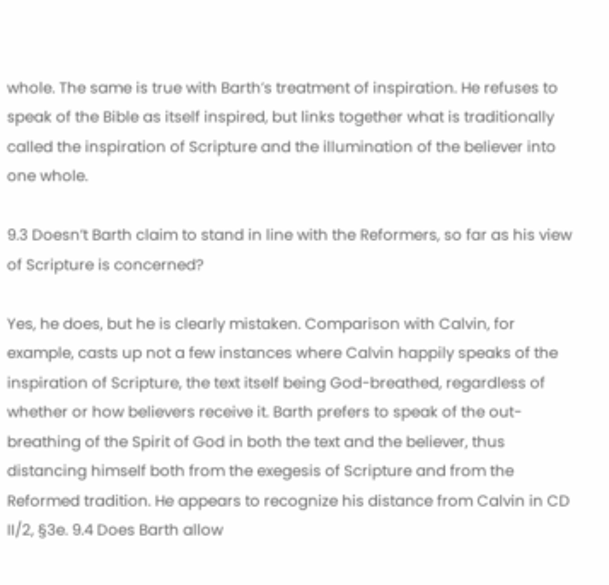whole. The same is true with Barth’s treatment of inspiration. He refuses to speak of the Bible as itself inspired, but links together what is traditionally called the inspiration of Scripture and the illumination of the believer into one whole.

9.3 Doesn’t Barth claim to stand in line with the Reformers, so far as his view of Scripture is concerned?

Yes, he does, but he is clearly mistaken. Comparison with Calvin, for example, casts up not a few instances where Calvin happily speaks of the inspiration of Scripture, the text itself being God-breathed, regardless of whether or how believers receive it. Barth prefers to speak of the out-breathing of the Spirit of God in both the text and the believer, thus distancing himself both from the exegesis of Scripture and from the Reformed tradition. He appears to recognize his distance from Calvin in CD II/2, §3e. 9.4 Does Barth allow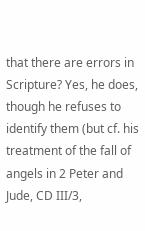that there are errors in Scripture? Yes, he does, though he refuses to identify them (but cf. his treatment of the fall of angels in 2 Peter and Jude, CD III/3,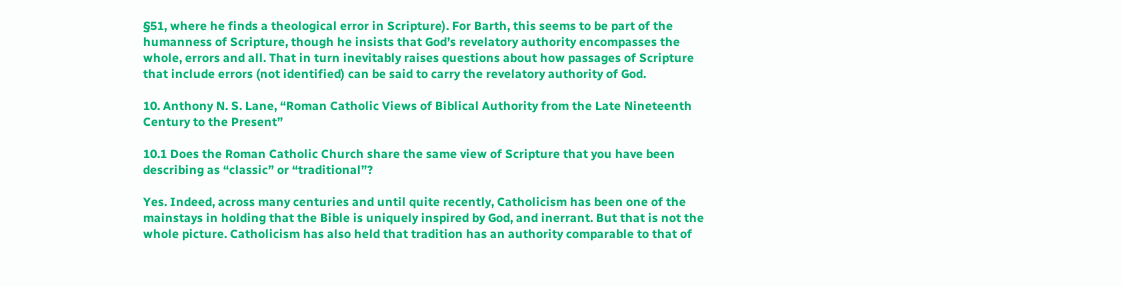§51, where he finds a theological error in Scripture). For Barth, this seems to be part of the humanness of Scripture, though he insists that God’s revelatory authority encompasses the whole, errors and all. That in turn inevitably raises questions about how passages of Scripture that include errors (not identified) can be said to carry the revelatory authority of God.

10. Anthony N. S. Lane, “Roman Catholic Views of Biblical Authority from the Late Nineteenth Century to the Present”

10.1 Does the Roman Catholic Church share the same view of Scripture that you have been describing as “classic” or “traditional”?

Yes. Indeed, across many centuries and until quite recently, Catholicism has been one of the mainstays in holding that the Bible is uniquely inspired by God, and inerrant. But that is not the whole picture. Catholicism has also held that tradition has an authority comparable to that of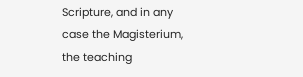Scripture, and in any case the Magisterium, the teaching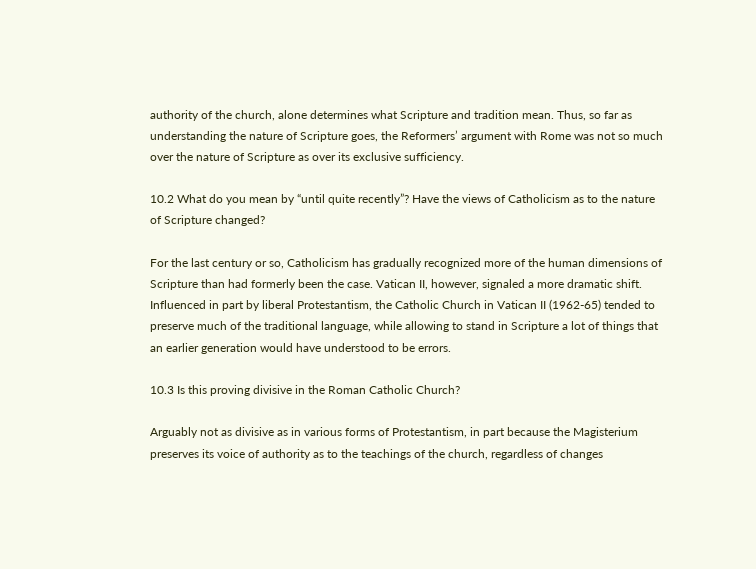authority of the church, alone determines what Scripture and tradition mean. Thus, so far as understanding the nature of Scripture goes, the Reformers’ argument with Rome was not so much over the nature of Scripture as over its exclusive sufficiency.

10.2 What do you mean by “until quite recently”? Have the views of Catholicism as to the nature of Scripture changed?

For the last century or so, Catholicism has gradually recognized more of the human dimensions of Scripture than had formerly been the case. Vatican II, however, signaled a more dramatic shift. Influenced in part by liberal Protestantism, the Catholic Church in Vatican II (1962-65) tended to preserve much of the traditional language, while allowing to stand in Scripture a lot of things that an earlier generation would have understood to be errors.

10.3 Is this proving divisive in the Roman Catholic Church?

Arguably not as divisive as in various forms of Protestantism, in part because the Magisterium preserves its voice of authority as to the teachings of the church, regardless of changes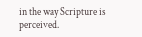in the way Scripture is perceived.